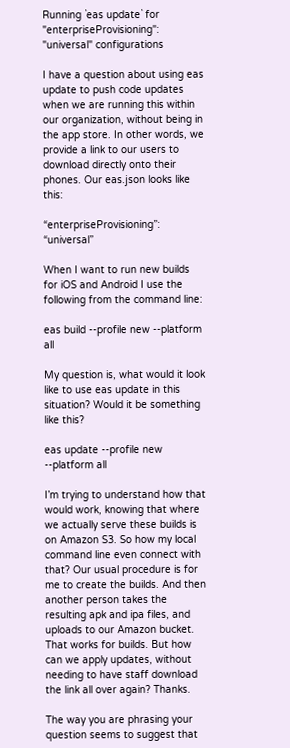Running `eas update` for "enterpriseProvisioning": "universal" configurations

I have a question about using eas update to push code updates when we are running this within our organization, without being in the app store. In other words, we provide a link to our users to download directly onto their phones. Our eas.json looks like this:

“enterpriseProvisioning”: “universal”

When I want to run new builds for iOS and Android I use the following from the command line:

eas build --profile new --platform all

My question is, what would it look like to use eas update in this situation? Would it be something like this?

eas update --profile new --platform all

I’m trying to understand how that would work, knowing that where we actually serve these builds is on Amazon S3. So how my local command line even connect with that? Our usual procedure is for me to create the builds. And then another person takes the resulting apk and ipa files, and uploads to our Amazon bucket. That works for builds. But how can we apply updates, without needing to have staff download the link all over again? Thanks.

The way you are phrasing your question seems to suggest that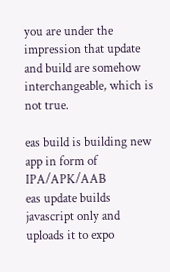you are under the impression that update and build are somehow interchangeable, which is not true.

eas build is building new app in form of IPA/APK/AAB
eas update builds javascript only and uploads it to expo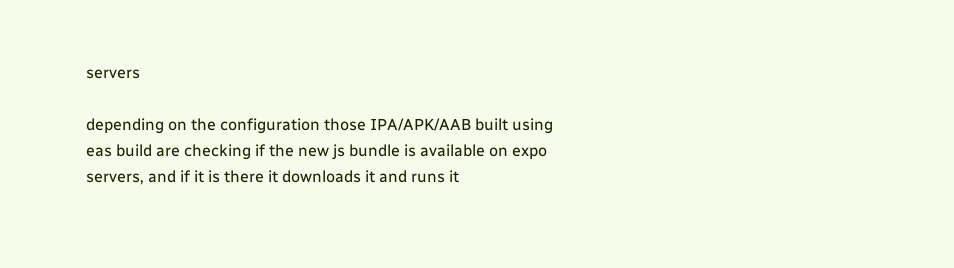servers

depending on the configuration those IPA/APK/AAB built using eas build are checking if the new js bundle is available on expo servers, and if it is there it downloads it and runs it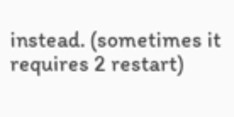instead. (sometimes it requires 2 restart)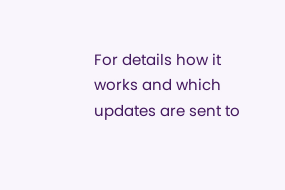For details how it works and which updates are sent to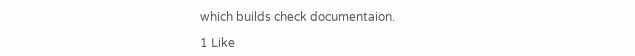which builds check documentaion.

1 Like